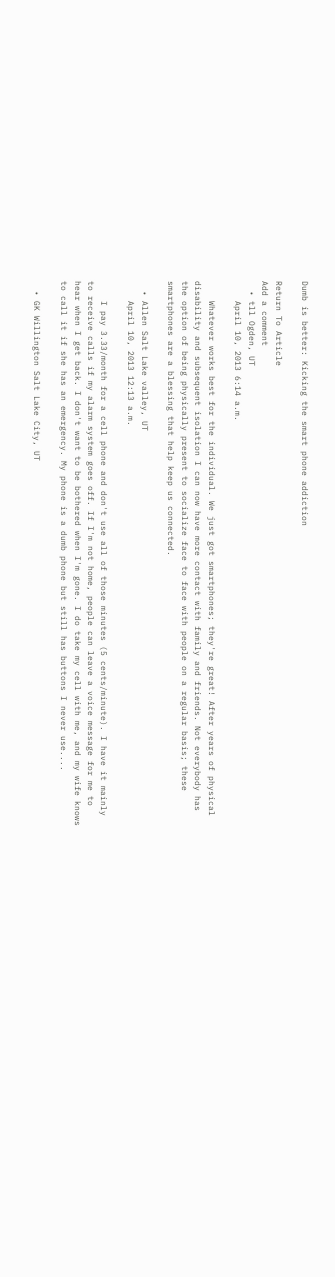Dumb is better: Kicking the smart phone addiction

Return To Article
Add a comment
  • tll Ogden, UT
    April 10, 2013 6:14 a.m.

    Whatever works best for the individual. We just got smartphones; they're great! After years of physical disability and subsequent isolation I can now have more contact with family and friends. Not everybody has the option of being physically present to socialize face to face with people on a regular basis; these smartphones are a blessing that help keep us connected.

  • Allen Salt Lake valley, UT
    April 10, 2013 12:13 a.m.

    I pay 3.33/month for a cell phone and don't use all of those minutes (5 cents/minute). I have it mainly to receive calls if my alarm system goes off. If I'm not home, people can leave a voice message for me to hear when I get back. I don't want to be bothered when I'm gone. I do take my cell with me, and my wife knows to call it if she has an emergency. My phone is a dumb phone but still has buttons I never use....

  • GK Willington Salt Lake City, UT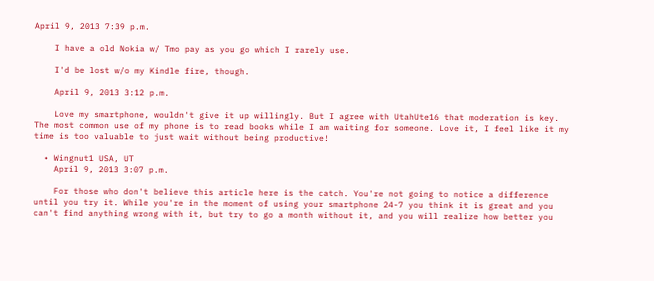April 9, 2013 7:39 p.m.

    I have a old Nokia w/ Tmo pay as you go which I rarely use.

    I'd be lost w/o my Kindle fire, though.

    April 9, 2013 3:12 p.m.

    Love my smartphone, wouldn't give it up willingly. But I agree with UtahUte16 that moderation is key. The most common use of my phone is to read books while I am waiting for someone. Love it, I feel like it my time is too valuable to just wait without being productive!

  • Wingnut1 USA, UT
    April 9, 2013 3:07 p.m.

    For those who don't believe this article here is the catch. You're not going to notice a difference until you try it. While you're in the moment of using your smartphone 24-7 you think it is great and you can't find anything wrong with it, but try to go a month without it, and you will realize how better you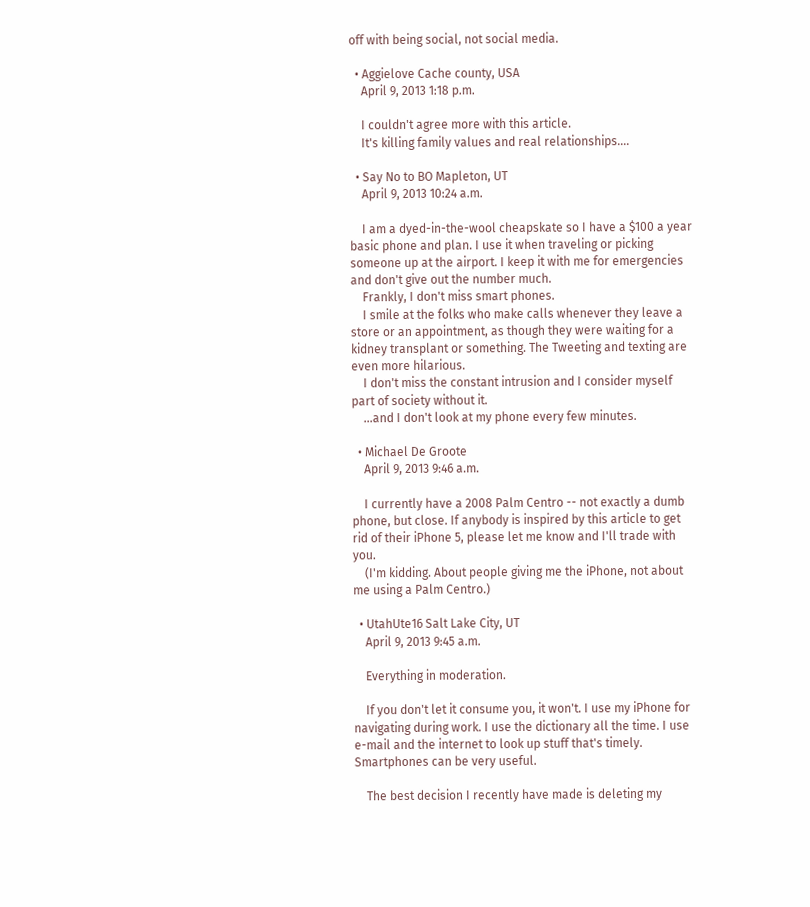off with being social, not social media.

  • Aggielove Cache county, USA
    April 9, 2013 1:18 p.m.

    I couldn't agree more with this article.
    It's killing family values and real relationships....

  • Say No to BO Mapleton, UT
    April 9, 2013 10:24 a.m.

    I am a dyed-in-the-wool cheapskate so I have a $100 a year basic phone and plan. I use it when traveling or picking someone up at the airport. I keep it with me for emergencies and don't give out the number much.
    Frankly, I don't miss smart phones.
    I smile at the folks who make calls whenever they leave a store or an appointment, as though they were waiting for a kidney transplant or something. The Tweeting and texting are even more hilarious.
    I don't miss the constant intrusion and I consider myself part of society without it.
    ...and I don't look at my phone every few minutes.

  • Michael De Groote
    April 9, 2013 9:46 a.m.

    I currently have a 2008 Palm Centro -- not exactly a dumb phone, but close. If anybody is inspired by this article to get rid of their iPhone 5, please let me know and I'll trade with you.
    (I'm kidding. About people giving me the iPhone, not about me using a Palm Centro.)

  • UtahUte16 Salt Lake City, UT
    April 9, 2013 9:45 a.m.

    Everything in moderation.

    If you don't let it consume you, it won't. I use my iPhone for navigating during work. I use the dictionary all the time. I use e-mail and the internet to look up stuff that's timely. Smartphones can be very useful.

    The best decision I recently have made is deleting my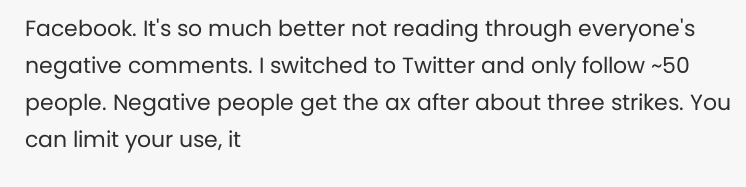Facebook. It's so much better not reading through everyone's negative comments. I switched to Twitter and only follow ~50 people. Negative people get the ax after about three strikes. You can limit your use, it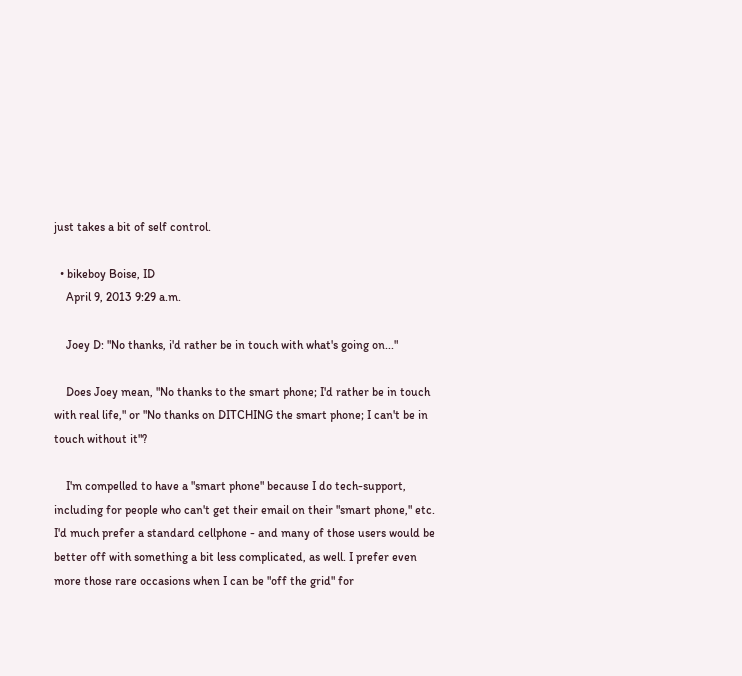just takes a bit of self control.

  • bikeboy Boise, ID
    April 9, 2013 9:29 a.m.

    Joey D: "No thanks, i'd rather be in touch with what's going on..."

    Does Joey mean, "No thanks to the smart phone; I'd rather be in touch with real life," or "No thanks on DITCHING the smart phone; I can't be in touch without it"?

    I'm compelled to have a "smart phone" because I do tech-support, including for people who can't get their email on their "smart phone," etc. I'd much prefer a standard cellphone - and many of those users would be better off with something a bit less complicated, as well. I prefer even more those rare occasions when I can be "off the grid" for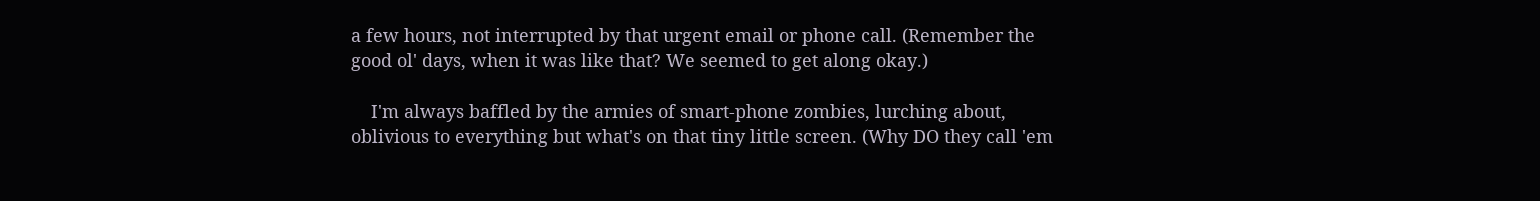a few hours, not interrupted by that urgent email or phone call. (Remember the good ol' days, when it was like that? We seemed to get along okay.)

    I'm always baffled by the armies of smart-phone zombies, lurching about, oblivious to everything but what's on that tiny little screen. (Why DO they call 'em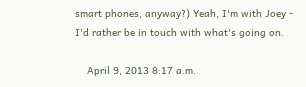smart phones, anyway?) Yeah, I'm with Joey - I'd rather be in touch with what's going on.

    April 9, 2013 8:17 a.m.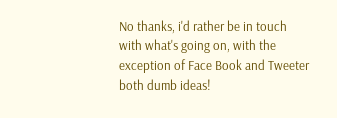No thanks, i'd rather be in touch with what's going on, with the exception of Face Book and Tweeter both dumb ideas!